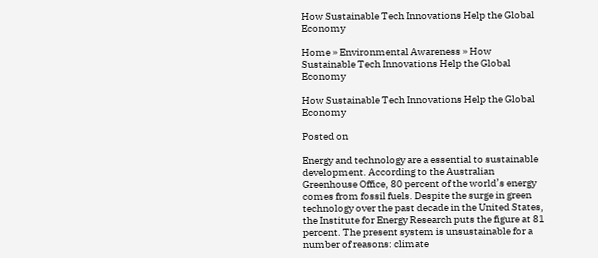How Sustainable Tech Innovations Help the Global Economy

Home » Environmental Awareness » How Sustainable Tech Innovations Help the Global Economy

How Sustainable Tech Innovations Help the Global Economy

Posted on

Energy and technology are a essential to sustainable development. According to the Australian Greenhouse Office, 80 percent of the world’s energy comes from fossil fuels. Despite the surge in green technology over the past decade in the United States, the Institute for Energy Research puts the figure at 81 percent. The present system is unsustainable for a number of reasons: climate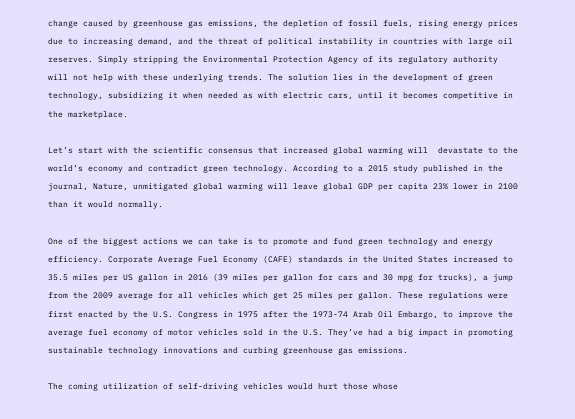change caused by greenhouse gas emissions, the depletion of fossil fuels, rising energy prices due to increasing demand, and the threat of political instability in countries with large oil reserves. Simply stripping the Environmental Protection Agency of its regulatory authority will not help with these underlying trends. The solution lies in the development of green technology, subsidizing it when needed as with electric cars, until it becomes competitive in the marketplace.

Let’s start with the scientific consensus that increased global warming will  devastate to the world’s economy and contradict green technology. According to a 2015 study published in the journal, Nature, unmitigated global warming will leave global GDP per capita 23% lower in 2100 than it would normally.

One of the biggest actions we can take is to promote and fund green technology and energy efficiency. Corporate Average Fuel Economy (CAFE) standards in the United States increased to 35.5 miles per US gallon in 2016 (39 miles per gallon for cars and 30 mpg for trucks), a jump from the 2009 average for all vehicles which get 25 miles per gallon. These regulations were first enacted by the U.S. Congress in 1975 after the 1973-74 Arab Oil Embargo, to improve the average fuel economy of motor vehicles sold in the U.S. They’ve had a big impact in promoting sustainable technology innovations and curbing greenhouse gas emissions.

The coming utilization of self-driving vehicles would hurt those whose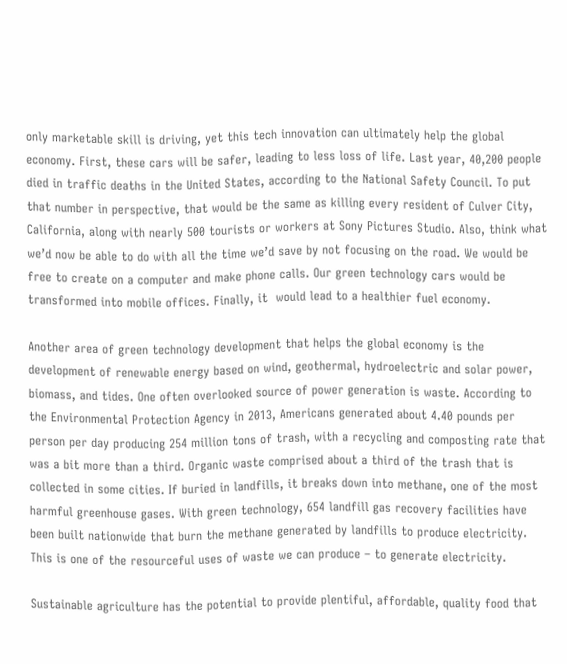only marketable skill is driving, yet this tech innovation can ultimately help the global economy. First, these cars will be safer, leading to less loss of life. Last year, 40,200 people died in traffic deaths in the United States, according to the National Safety Council. To put that number in perspective, that would be the same as killing every resident of Culver City, California, along with nearly 500 tourists or workers at Sony Pictures Studio. Also, think what we’d now be able to do with all the time we’d save by not focusing on the road. We would be free to create on a computer and make phone calls. Our green technology cars would be transformed into mobile offices. Finally, it  would lead to a healthier fuel economy.

Another area of green technology development that helps the global economy is the development of renewable energy based on wind, geothermal, hydroelectric and solar power, biomass, and tides. One often overlooked source of power generation is waste. According to the Environmental Protection Agency in 2013, Americans generated about 4.40 pounds per person per day producing 254 million tons of trash, with a recycling and composting rate that was a bit more than a third. Organic waste comprised about a third of the trash that is collected in some cities. If buried in landfills, it breaks down into methane, one of the most harmful greenhouse gases. With green technology, 654 landfill gas recovery facilities have been built nationwide that burn the methane generated by landfills to produce electricity. This is one of the resourceful uses of waste we can produce – to generate electricity.

Sustainable agriculture has the potential to provide plentiful, affordable, quality food that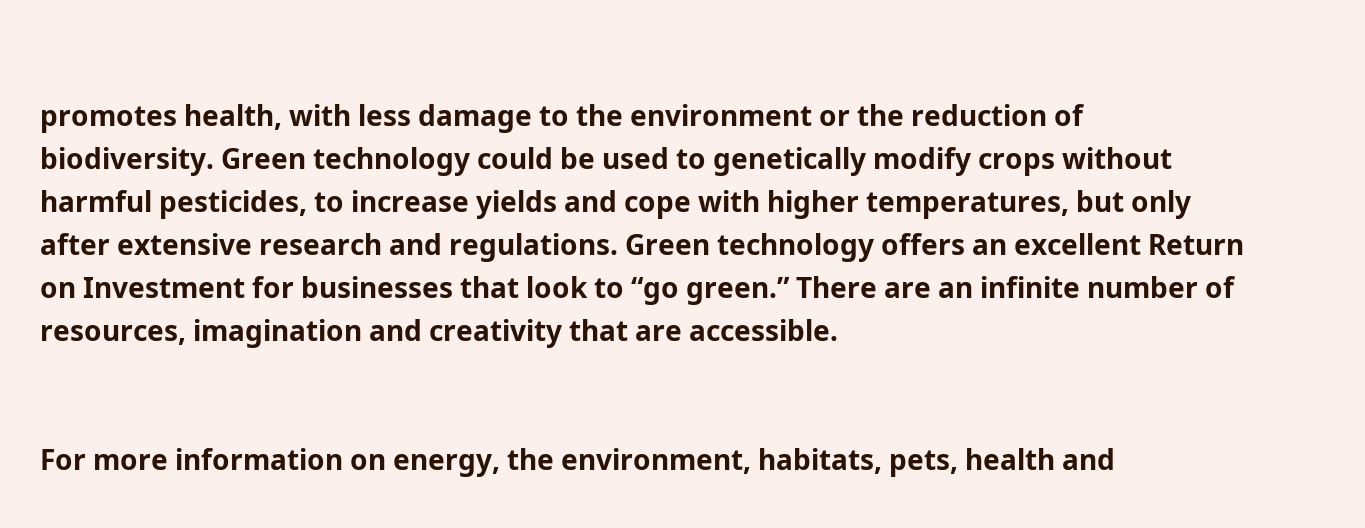promotes health, with less damage to the environment or the reduction of biodiversity. Green technology could be used to genetically modify crops without harmful pesticides, to increase yields and cope with higher temperatures, but only after extensive research and regulations. Green technology offers an excellent Return on Investment for businesses that look to “go green.” There are an infinite number of resources, imagination and creativity that are accessible.


For more information on energy, the environment, habitats, pets, health and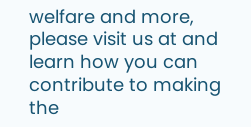welfare and more, please visit us at and learn how you can contribute to making the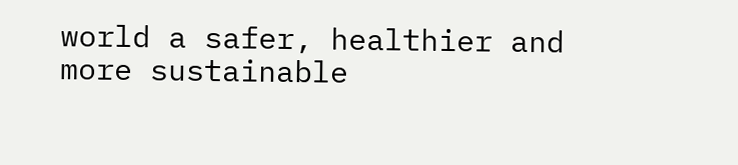world a safer, healthier and more sustainable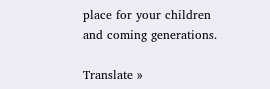place for your children and coming generations.

Translate »